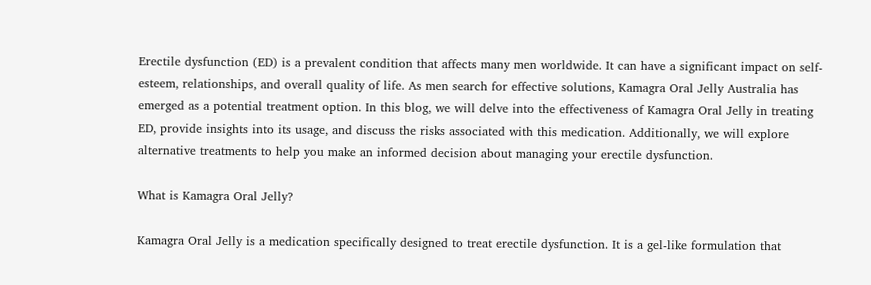Erectile dysfunction (ED) is a prevalent condition that affects many men worldwide. It can have a significant impact on self-esteem, relationships, and overall quality of life. As men search for effective solutions, Kamagra Oral Jelly Australia has emerged as a potential treatment option. In this blog, we will delve into the effectiveness of Kamagra Oral Jelly in treating ED, provide insights into its usage, and discuss the risks associated with this medication. Additionally, we will explore alternative treatments to help you make an informed decision about managing your erectile dysfunction.

What is Kamagra Oral Jelly?

Kamagra Oral Jelly is a medication specifically designed to treat erectile dysfunction. It is a gel-like formulation that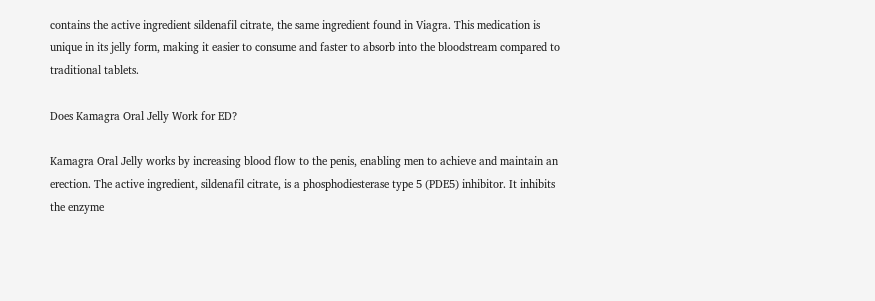contains the active ingredient sildenafil citrate, the same ingredient found in Viagra. This medication is unique in its jelly form, making it easier to consume and faster to absorb into the bloodstream compared to traditional tablets.

Does Kamagra Oral Jelly Work for ED?

Kamagra Oral Jelly works by increasing blood flow to the penis, enabling men to achieve and maintain an erection. The active ingredient, sildenafil citrate, is a phosphodiesterase type 5 (PDE5) inhibitor. It inhibits the enzyme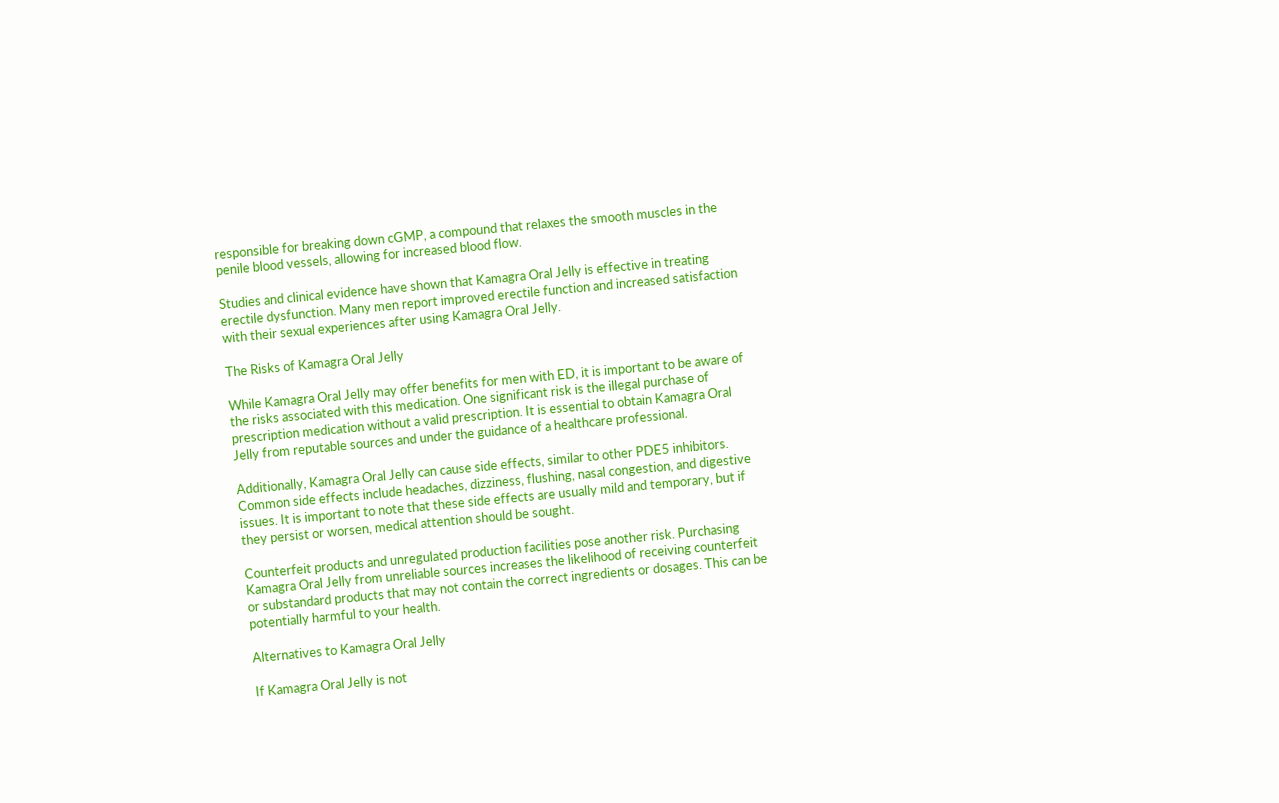responsible for breaking down cGMP, a compound that relaxes the smooth muscles in the penile blood vessels, allowing for increased blood flow.

Studies and clinical evidence have shown that Kamagra Oral Jelly is effective in treating erectile dysfunction. Many men report improved erectile function and increased satisfaction with their sexual experiences after using Kamagra Oral Jelly.

The Risks of Kamagra Oral Jelly

While Kamagra Oral Jelly may offer benefits for men with ED, it is important to be aware of the risks associated with this medication. One significant risk is the illegal purchase of prescription medication without a valid prescription. It is essential to obtain Kamagra Oral Jelly from reputable sources and under the guidance of a healthcare professional.

Additionally, Kamagra Oral Jelly can cause side effects, similar to other PDE5 inhibitors. Common side effects include headaches, dizziness, flushing, nasal congestion, and digestive issues. It is important to note that these side effects are usually mild and temporary, but if they persist or worsen, medical attention should be sought.

Counterfeit products and unregulated production facilities pose another risk. Purchasing Kamagra Oral Jelly from unreliable sources increases the likelihood of receiving counterfeit or substandard products that may not contain the correct ingredients or dosages. This can be potentially harmful to your health.

Alternatives to Kamagra Oral Jelly

If Kamagra Oral Jelly is not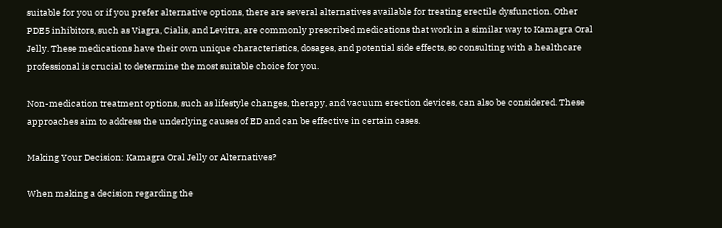suitable for you or if you prefer alternative options, there are several alternatives available for treating erectile dysfunction. Other PDE5 inhibitors, such as Viagra, Cialis, and Levitra, are commonly prescribed medications that work in a similar way to Kamagra Oral Jelly. These medications have their own unique characteristics, dosages, and potential side effects, so consulting with a healthcare professional is crucial to determine the most suitable choice for you.

Non-medication treatment options, such as lifestyle changes, therapy, and vacuum erection devices, can also be considered. These approaches aim to address the underlying causes of ED and can be effective in certain cases.

Making Your Decision: Kamagra Oral Jelly or Alternatives?

When making a decision regarding the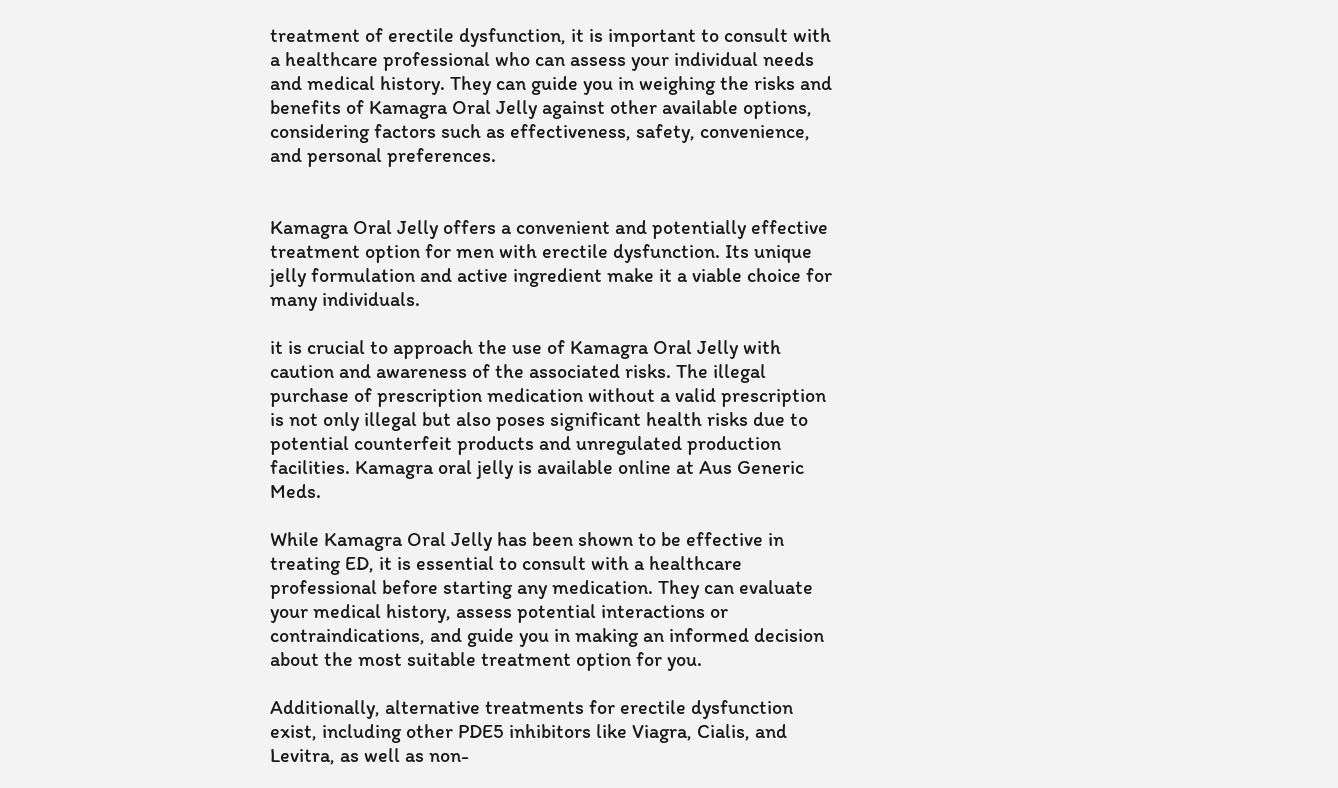treatment of erectile dysfunction, it is important to consult with a healthcare professional who can assess your individual needs and medical history. They can guide you in weighing the risks and benefits of Kamagra Oral Jelly against other available options, considering factors such as effectiveness, safety, convenience, and personal preferences.


Kamagra Oral Jelly offers a convenient and potentially effective treatment option for men with erectile dysfunction. Its unique jelly formulation and active ingredient make it a viable choice for many individuals.

it is crucial to approach the use of Kamagra Oral Jelly with caution and awareness of the associated risks. The illegal purchase of prescription medication without a valid prescription is not only illegal but also poses significant health risks due to potential counterfeit products and unregulated production facilities. Kamagra oral jelly is available online at Aus Generic Meds.

While Kamagra Oral Jelly has been shown to be effective in treating ED, it is essential to consult with a healthcare professional before starting any medication. They can evaluate your medical history, assess potential interactions or contraindications, and guide you in making an informed decision about the most suitable treatment option for you.

Additionally, alternative treatments for erectile dysfunction exist, including other PDE5 inhibitors like Viagra, Cialis, and Levitra, as well as non-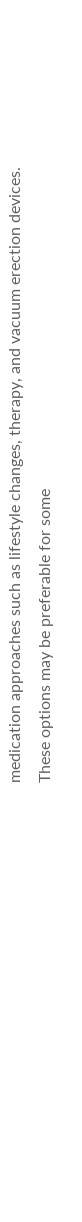medication approaches such as lifestyle changes, therapy, and vacuum erection devices. These options may be preferable for some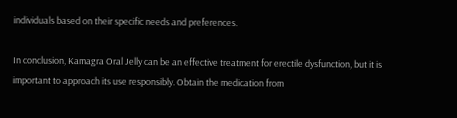individuals based on their specific needs and preferences.

In conclusion, Kamagra Oral Jelly can be an effective treatment for erectile dysfunction, but it is important to approach its use responsibly. Obtain the medication from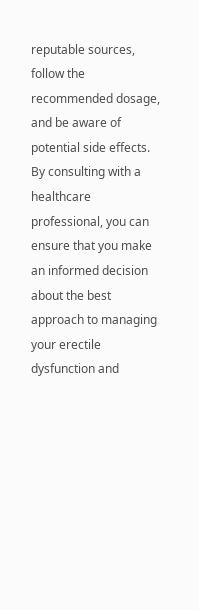reputable sources, follow the recommended dosage, and be aware of potential side effects. By consulting with a healthcare professional, you can ensure that you make an informed decision about the best approach to managing your erectile dysfunction and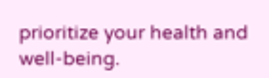prioritize your health and well-being.